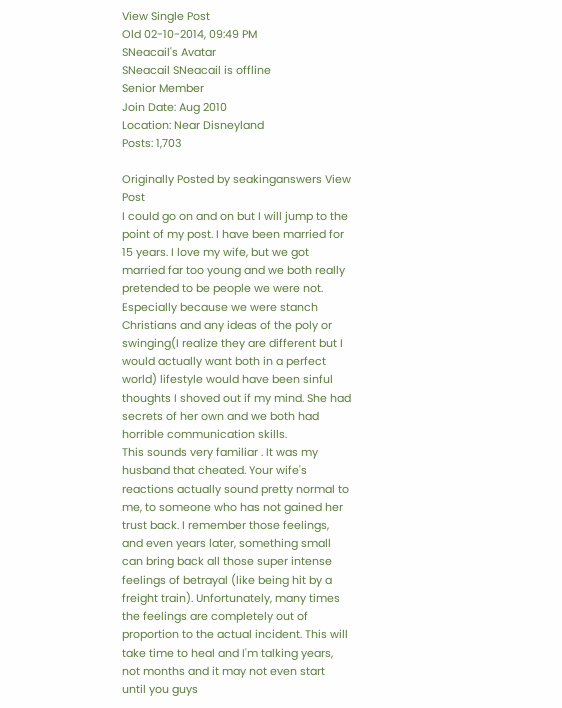View Single Post
Old 02-10-2014, 09:49 PM
SNeacail's Avatar
SNeacail SNeacail is offline
Senior Member
Join Date: Aug 2010
Location: Near Disneyland
Posts: 1,703

Originally Posted by seakinganswers View Post
I could go on and on but I will jump to the point of my post. I have been married for 15 years. I love my wife, but we got married far too young and we both really pretended to be people we were not. Especially because we were stanch Christians and any ideas of the poly or swinging(I realize they are different but I would actually want both in a perfect world) lifestyle would have been sinful thoughts I shoved out if my mind. She had secrets of her own and we both had horrible communication skills.
This sounds very familiar . It was my husband that cheated. Your wife's reactions actually sound pretty normal to me, to someone who has not gained her trust back. I remember those feelings, and even years later, something small can bring back all those super intense feelings of betrayal (like being hit by a freight train). Unfortunately, many times the feelings are completely out of proportion to the actual incident. This will take time to heal and I'm talking years, not months and it may not even start until you guys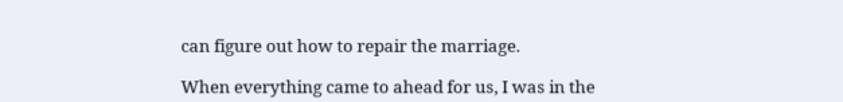can figure out how to repair the marriage.

When everything came to ahead for us, I was in the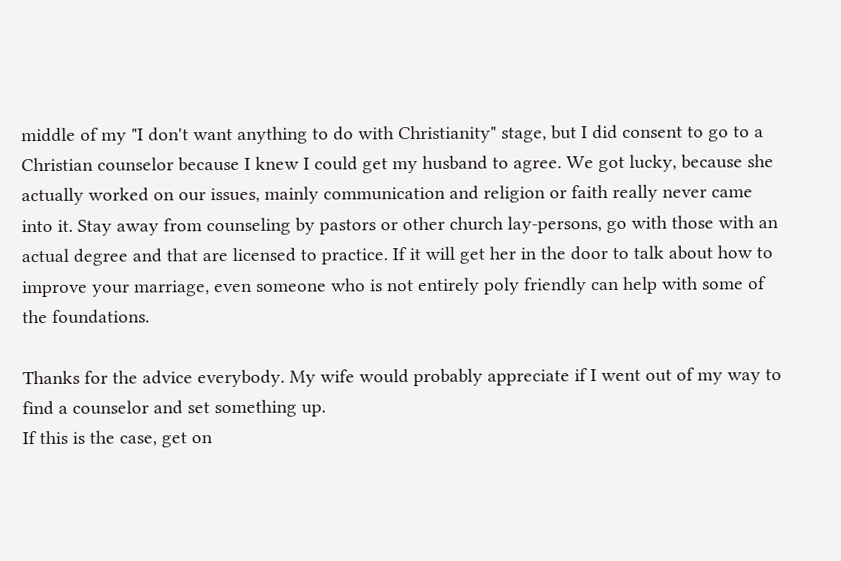middle of my "I don't want anything to do with Christianity" stage, but I did consent to go to a Christian counselor because I knew I could get my husband to agree. We got lucky, because she actually worked on our issues, mainly communication and religion or faith really never came into it. Stay away from counseling by pastors or other church lay-persons, go with those with an actual degree and that are licensed to practice. If it will get her in the door to talk about how to improve your marriage, even someone who is not entirely poly friendly can help with some of the foundations.

Thanks for the advice everybody. My wife would probably appreciate if I went out of my way to find a counselor and set something up.
If this is the case, get on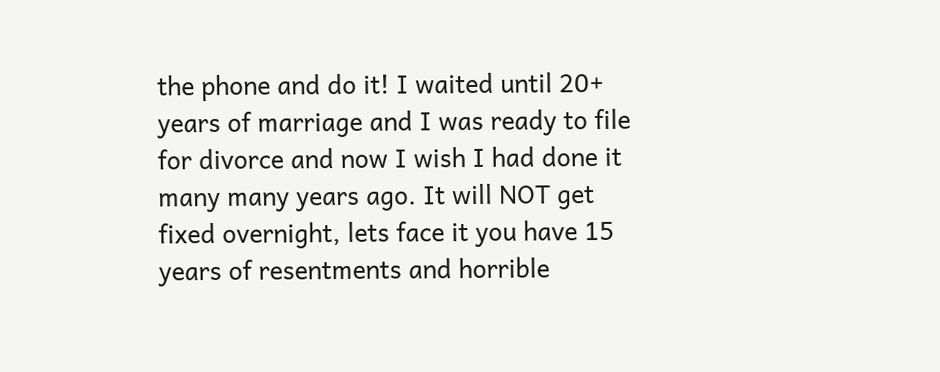the phone and do it! I waited until 20+ years of marriage and I was ready to file for divorce and now I wish I had done it many many years ago. It will NOT get fixed overnight, lets face it you have 15 years of resentments and horrible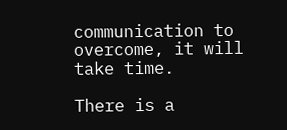communication to overcome, it will take time.

There is a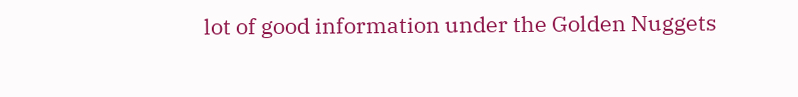lot of good information under the Golden Nuggets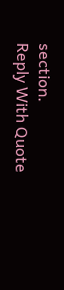section.
Reply With Quote